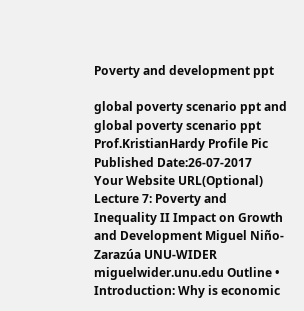Poverty and development ppt

global poverty scenario ppt and global poverty scenario ppt
Prof.KristianHardy Profile Pic
Published Date:26-07-2017
Your Website URL(Optional)
Lecture 7: Poverty and Inequality II Impact on Growth and Development Miguel Niño-Zarazúa UNU-WIDER miguelwider.unu.edu Outline • Introduction: Why is economic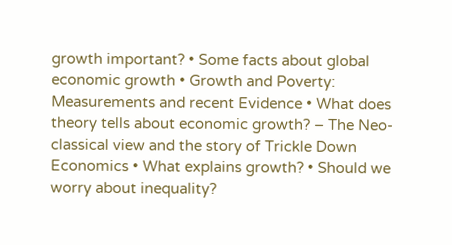growth important? • Some facts about global economic growth • Growth and Poverty: Measurements and recent Evidence • What does theory tells about economic growth? – The Neo-classical view and the story of Trickle Down Economics • What explains growth? • Should we worry about inequality?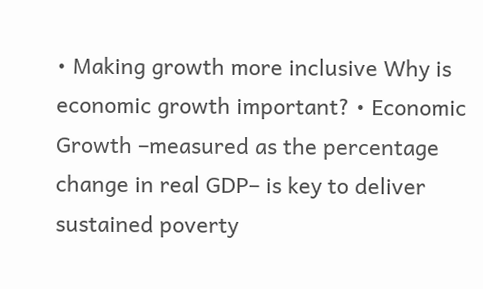• Making growth more inclusive Why is economic growth important? • Economic Growth –measured as the percentage change in real GDP– is key to deliver sustained poverty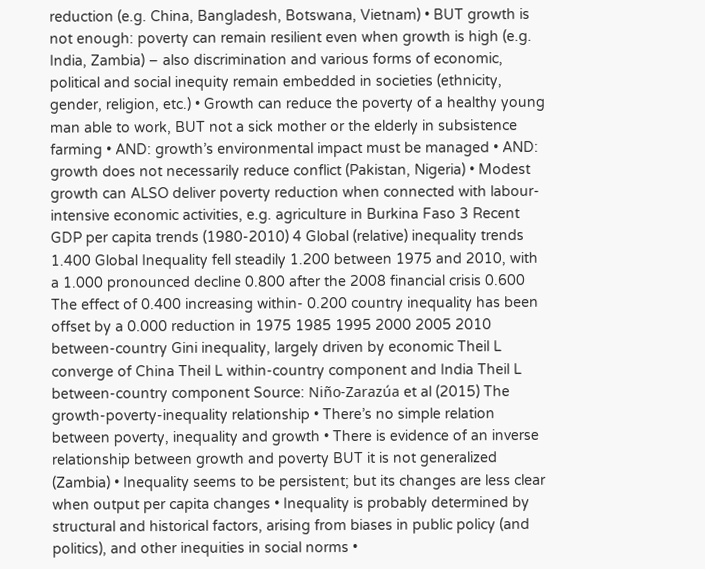reduction (e.g. China, Bangladesh, Botswana, Vietnam) • BUT growth is not enough: poverty can remain resilient even when growth is high (e.g. India, Zambia) – also discrimination and various forms of economic, political and social inequity remain embedded in societies (ethnicity, gender, religion, etc.) • Growth can reduce the poverty of a healthy young man able to work, BUT not a sick mother or the elderly in subsistence farming • AND: growth’s environmental impact must be managed • AND: growth does not necessarily reduce conflict (Pakistan, Nigeria) • Modest growth can ALSO deliver poverty reduction when connected with labour-intensive economic activities, e.g. agriculture in Burkina Faso 3 Recent GDP per capita trends (1980-2010) 4 Global (relative) inequality trends 1.400 Global Inequality fell steadily 1.200 between 1975 and 2010, with a 1.000 pronounced decline 0.800 after the 2008 financial crisis 0.600 The effect of 0.400 increasing within- 0.200 country inequality has been offset by a 0.000 reduction in 1975 1985 1995 2000 2005 2010 between-country Gini inequality, largely driven by economic Theil L converge of China Theil L within-country component and India Theil L between-country component Source: Niño-Zarazúa et al (2015) The growth-poverty-inequality relationship • There’s no simple relation between poverty, inequality and growth • There is evidence of an inverse relationship between growth and poverty BUT it is not generalized (Zambia) • Inequality seems to be persistent; but its changes are less clear when output per capita changes • Inequality is probably determined by structural and historical factors, arising from biases in public policy (and politics), and other inequities in social norms •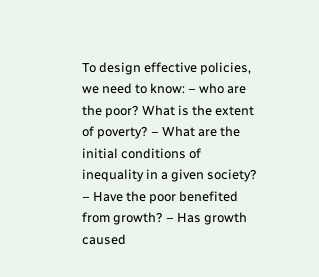To design effective policies, we need to know: – who are the poor? What is the extent of poverty? – What are the initial conditions of inequality in a given society? – Have the poor benefited from growth? – Has growth caused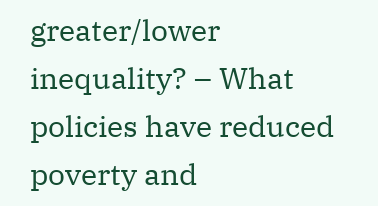greater/lower inequality? – What policies have reduced poverty and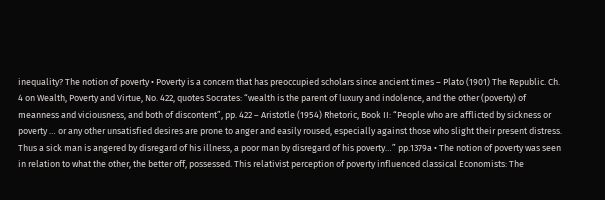inequality? The notion of poverty • Poverty is a concern that has preoccupied scholars since ancient times – Plato (1901) The Republic. Ch. 4 on Wealth, Poverty and Virtue, No. 422, quotes Socrates: “wealth is the parent of luxury and indolence, and the other (poverty) of meanness and viciousness, and both of discontent”, pp. 422 – Aristotle (1954) Rhetoric, Book II: “People who are afflicted by sickness or poverty … or any other unsatisfied desires are prone to anger and easily roused, especially against those who slight their present distress. Thus a sick man is angered by disregard of his illness, a poor man by disregard of his poverty…” pp.1379a • The notion of poverty was seen in relation to what the other, the better off, possessed. This relativist perception of poverty influenced classical Economists: The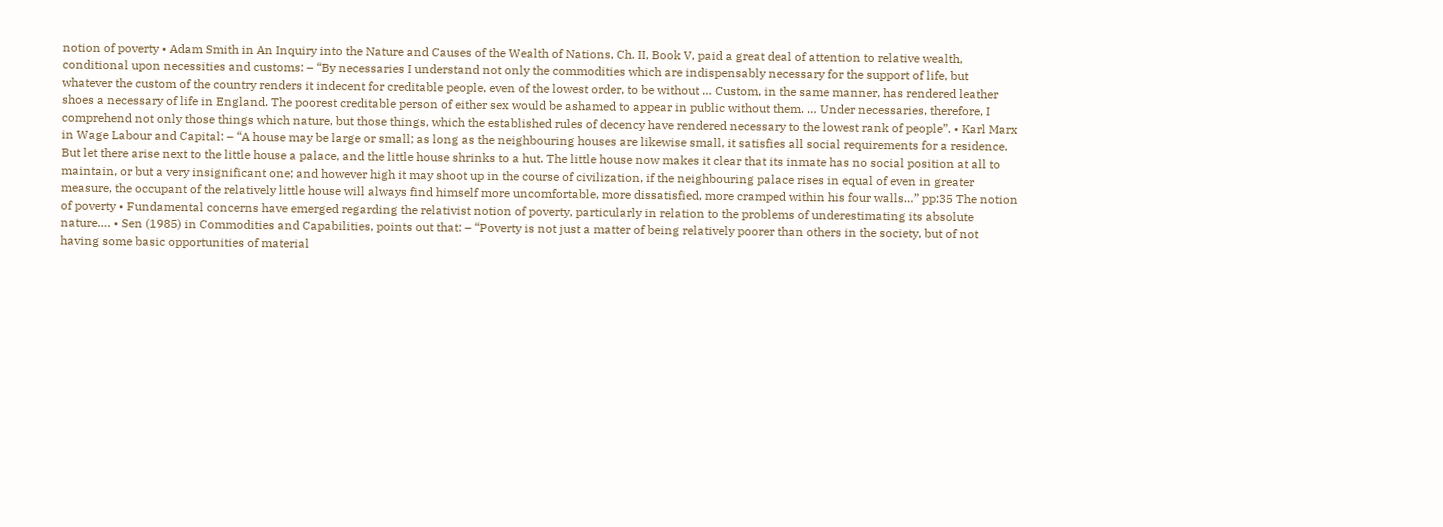notion of poverty • Adam Smith in An Inquiry into the Nature and Causes of the Wealth of Nations, Ch. II, Book V, paid a great deal of attention to relative wealth, conditional upon necessities and customs: – “By necessaries I understand not only the commodities which are indispensably necessary for the support of life, but whatever the custom of the country renders it indecent for creditable people, even of the lowest order, to be without … Custom, in the same manner, has rendered leather shoes a necessary of life in England. The poorest creditable person of either sex would be ashamed to appear in public without them. … Under necessaries, therefore, I comprehend not only those things which nature, but those things, which the established rules of decency have rendered necessary to the lowest rank of people”. • Karl Marx in Wage Labour and Capital: – “A house may be large or small; as long as the neighbouring houses are likewise small, it satisfies all social requirements for a residence. But let there arise next to the little house a palace, and the little house shrinks to a hut. The little house now makes it clear that its inmate has no social position at all to maintain, or but a very insignificant one; and however high it may shoot up in the course of civilization, if the neighbouring palace rises in equal of even in greater measure, the occupant of the relatively little house will always find himself more uncomfortable, more dissatisfied, more cramped within his four walls…” pp:35 The notion of poverty • Fundamental concerns have emerged regarding the relativist notion of poverty, particularly in relation to the problems of underestimating its absolute nature…. • Sen (1985) in Commodities and Capabilities, points out that: – “Poverty is not just a matter of being relatively poorer than others in the society, but of not having some basic opportunities of material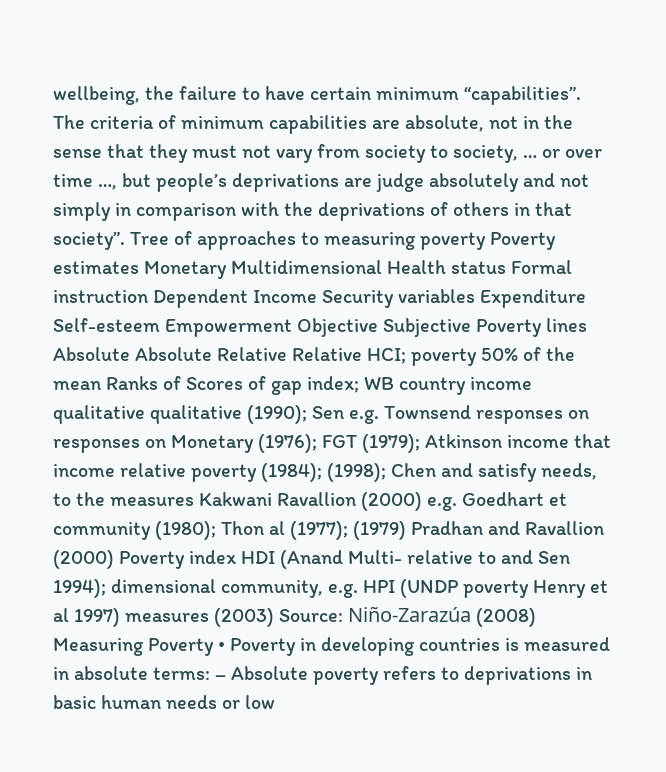wellbeing, the failure to have certain minimum “capabilities”. The criteria of minimum capabilities are absolute, not in the sense that they must not vary from society to society, … or over time …, but people’s deprivations are judge absolutely and not simply in comparison with the deprivations of others in that society”. Tree of approaches to measuring poverty Poverty estimates Monetary Multidimensional Health status Formal instruction Dependent Income Security variables Expenditure Self-esteem Empowerment Objective Subjective Poverty lines Absolute Absolute Relative Relative HCI; poverty 50% of the mean Ranks of Scores of gap index; WB country income qualitative qualitative (1990); Sen e.g. Townsend responses on responses on Monetary (1976); FGT (1979); Atkinson income that income relative poverty (1984); (1998); Chen and satisfy needs, to the measures Kakwani Ravallion (2000) e.g. Goedhart et community (1980); Thon al (1977); (1979) Pradhan and Ravallion (2000) Poverty index HDI (Anand Multi- relative to and Sen 1994); dimensional community, e.g. HPI (UNDP poverty Henry et al 1997) measures (2003) Source: Niño-Zarazúa (2008) Measuring Poverty • Poverty in developing countries is measured in absolute terms: – Absolute poverty refers to deprivations in basic human needs or low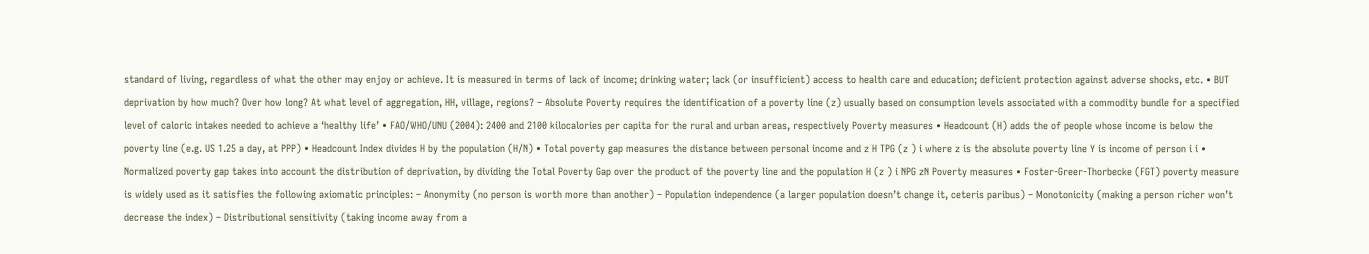standard of living, regardless of what the other may enjoy or achieve. It is measured in terms of lack of income; drinking water; lack (or insufficient) access to health care and education; deficient protection against adverse shocks, etc. • BUT deprivation by how much? Over how long? At what level of aggregation, HH, village, regions? – Absolute Poverty requires the identification of a poverty line (z) usually based on consumption levels associated with a commodity bundle for a specified level of caloric intakes needed to achieve a ‘healthy life’ • FAO/WHO/UNU (2004): 2400 and 2100 kilocalories per capita for the rural and urban areas, respectively Poverty measures • Headcount (H) adds the of people whose income is below the poverty line (e.g. US 1.25 a day, at PPP) • Headcount Index divides H by the population (H/N) • Total poverty gap measures the distance between personal income and z H TPG (z ) i where z is the absolute poverty line Y is income of person i i • Normalized poverty gap takes into account the distribution of deprivation, by dividing the Total Poverty Gap over the product of the poverty line and the population H (z ) i NPG zN Poverty measures • Foster-Greer-Thorbecke (FGT) poverty measure is widely used as it satisfies the following axiomatic principles: – Anonymity (no person is worth more than another) – Population independence (a larger population doesn’t change it, ceteris paribus) – Monotonicity (making a person richer won’t decrease the index) – Distributional sensitivity (taking income away from a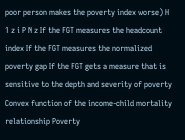poor person makes the poverty index worse) H 1 z i P N z If the FGT measures the headcount index If the FGT measures the normalized poverty gap If the FGT gets a measure that is sensitive to the depth and severity of poverty Convex function of the income-child mortality relationship Poverty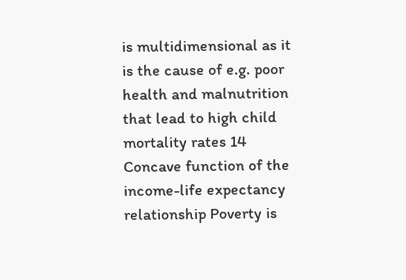is multidimensional as it is the cause of e.g. poor health and malnutrition that lead to high child mortality rates 14 Concave function of the income-life expectancy relationship Poverty is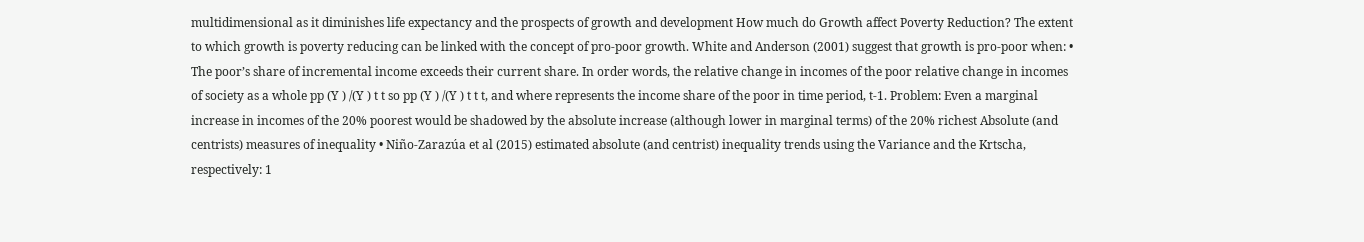multidimensional as it diminishes life expectancy and the prospects of growth and development How much do Growth affect Poverty Reduction? The extent to which growth is poverty reducing can be linked with the concept of pro-poor growth. White and Anderson (2001) suggest that growth is pro-poor when: • The poor’s share of incremental income exceeds their current share. In order words, the relative change in incomes of the poor relative change in incomes of society as a whole pp (Y ) /(Y ) t t so pp (Y ) /(Y ) t t t, and where represents the income share of the poor in time period, t-1. Problem: Even a marginal increase in incomes of the 20% poorest would be shadowed by the absolute increase (although lower in marginal terms) of the 20% richest Absolute (and centrists) measures of inequality • Niño-Zarazúa et al (2015) estimated absolute (and centrist) inequality trends using the Variance and the Krtscha, respectively: 1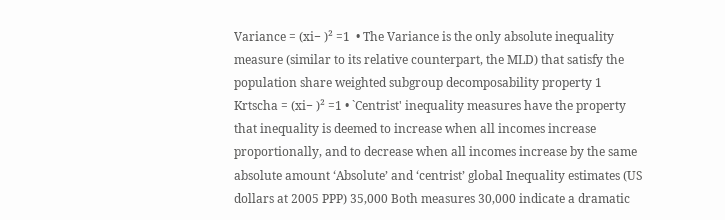Variance = (xi− )² =1  • The Variance is the only absolute inequality measure (similar to its relative counterpart, the MLD) that satisfy the population share weighted subgroup decomposability property 1  Krtscha = (xi− )² =1 • `Centrist' inequality measures have the property that inequality is deemed to increase when all incomes increase proportionally, and to decrease when all incomes increase by the same absolute amount ‘Absolute’ and ‘centrist’ global Inequality estimates (US dollars at 2005 PPP) 35,000 Both measures 30,000 indicate a dramatic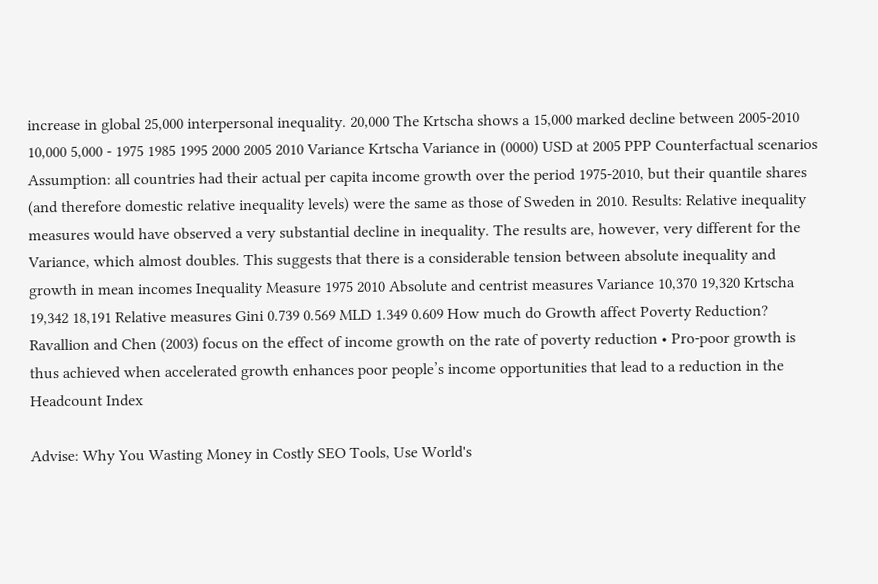increase in global 25,000 interpersonal inequality. 20,000 The Krtscha shows a 15,000 marked decline between 2005-2010 10,000 5,000 - 1975 1985 1995 2000 2005 2010 Variance Krtscha Variance in (0000) USD at 2005 PPP Counterfactual scenarios Assumption: all countries had their actual per capita income growth over the period 1975-2010, but their quantile shares (and therefore domestic relative inequality levels) were the same as those of Sweden in 2010. Results: Relative inequality measures would have observed a very substantial decline in inequality. The results are, however, very different for the Variance, which almost doubles. This suggests that there is a considerable tension between absolute inequality and growth in mean incomes Inequality Measure 1975 2010 Absolute and centrist measures Variance 10,370 19,320 Krtscha 19,342 18,191 Relative measures Gini 0.739 0.569 MLD 1.349 0.609 How much do Growth affect Poverty Reduction? Ravallion and Chen (2003) focus on the effect of income growth on the rate of poverty reduction • Pro-poor growth is thus achieved when accelerated growth enhances poor people’s income opportunities that lead to a reduction in the Headcount Index

Advise: Why You Wasting Money in Costly SEO Tools, Use World's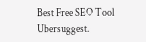Best Free SEO Tool Ubersuggest.